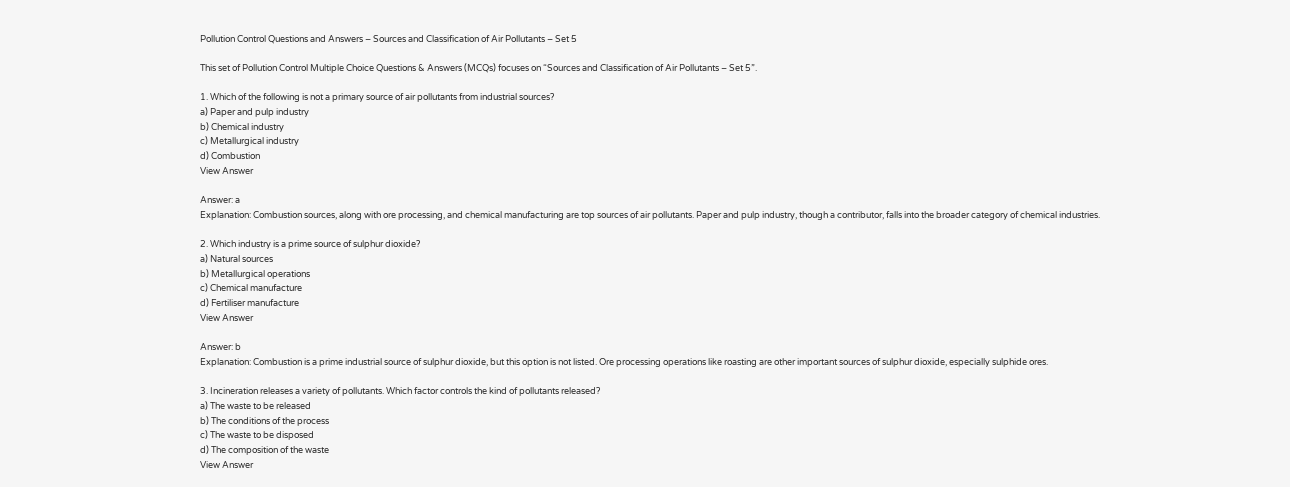Pollution Control Questions and Answers – Sources and Classification of Air Pollutants – Set 5

This set of Pollution Control Multiple Choice Questions & Answers (MCQs) focuses on “Sources and Classification of Air Pollutants – Set 5”.

1. Which of the following is not a primary source of air pollutants from industrial sources?
a) Paper and pulp industry
b) Chemical industry
c) Metallurgical industry
d) Combustion
View Answer

Answer: a
Explanation: Combustion sources, along with ore processing, and chemical manufacturing are top sources of air pollutants. Paper and pulp industry, though a contributor, falls into the broader category of chemical industries.

2. Which industry is a prime source of sulphur dioxide?
a) Natural sources
b) Metallurgical operations
c) Chemical manufacture
d) Fertiliser manufacture
View Answer

Answer: b
Explanation: Combustion is a prime industrial source of sulphur dioxide, but this option is not listed. Ore processing operations like roasting are other important sources of sulphur dioxide, especially sulphide ores.

3. Incineration releases a variety of pollutants. Which factor controls the kind of pollutants released?
a) The waste to be released
b) The conditions of the process
c) The waste to be disposed
d) The composition of the waste
View Answer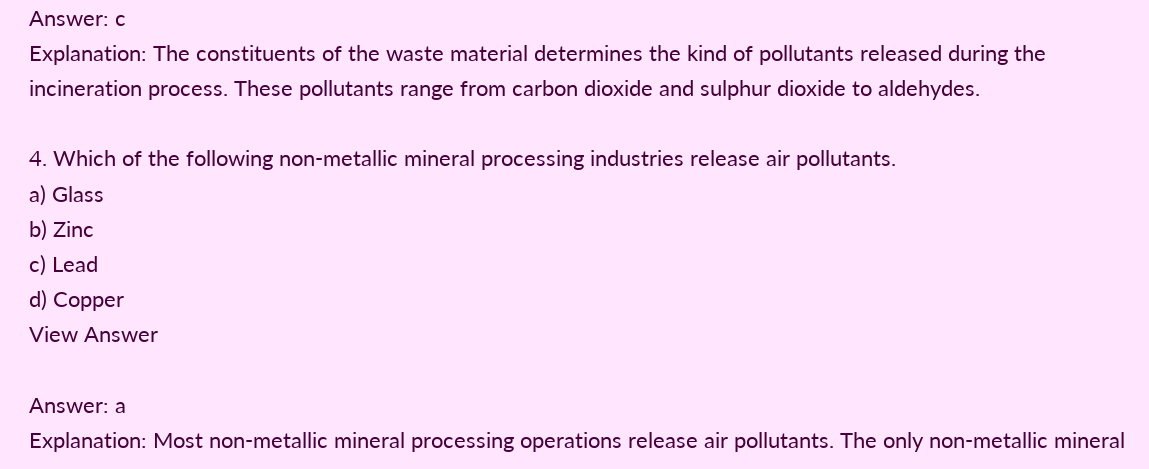Answer: c
Explanation: The constituents of the waste material determines the kind of pollutants released during the incineration process. These pollutants range from carbon dioxide and sulphur dioxide to aldehydes.

4. Which of the following non-metallic mineral processing industries release air pollutants.
a) Glass
b) Zinc
c) Lead
d) Copper
View Answer

Answer: a
Explanation: Most non-metallic mineral processing operations release air pollutants. The only non-metallic mineral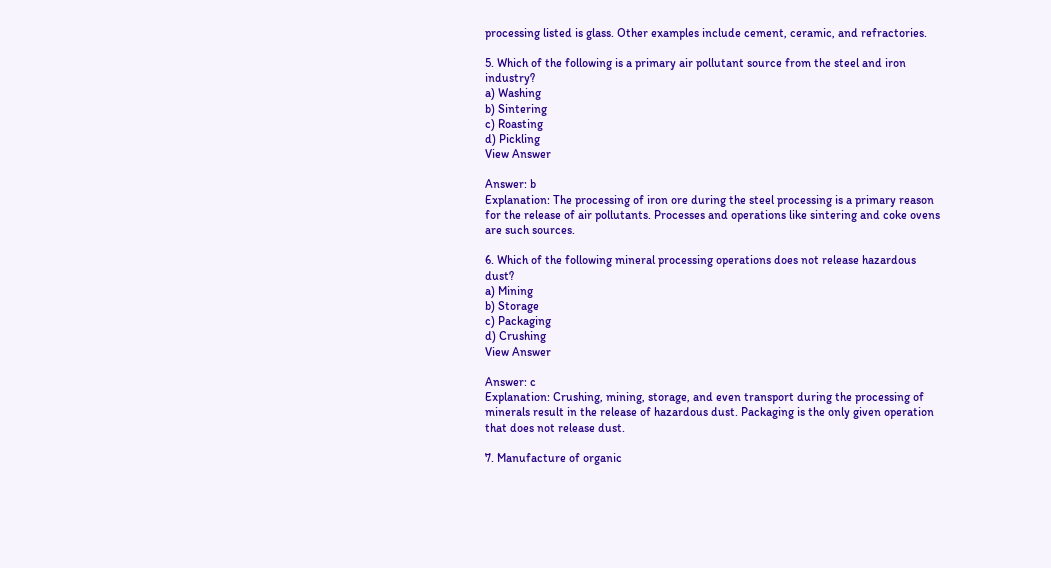processing listed is glass. Other examples include cement, ceramic, and refractories.

5. Which of the following is a primary air pollutant source from the steel and iron industry?
a) Washing
b) Sintering
c) Roasting
d) Pickling
View Answer

Answer: b
Explanation: The processing of iron ore during the steel processing is a primary reason for the release of air pollutants. Processes and operations like sintering and coke ovens are such sources.

6. Which of the following mineral processing operations does not release hazardous dust?
a) Mining
b) Storage
c) Packaging
d) Crushing
View Answer

Answer: c
Explanation: Crushing, mining, storage, and even transport during the processing of minerals result in the release of hazardous dust. Packaging is the only given operation that does not release dust.

7. Manufacture of organic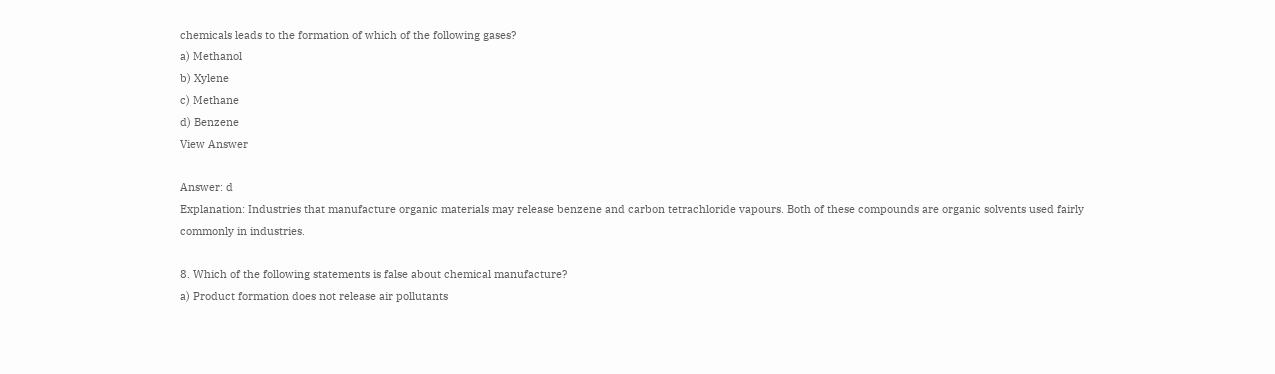chemicals leads to the formation of which of the following gases?
a) Methanol
b) Xylene
c) Methane
d) Benzene
View Answer

Answer: d
Explanation: Industries that manufacture organic materials may release benzene and carbon tetrachloride vapours. Both of these compounds are organic solvents used fairly commonly in industries.

8. Which of the following statements is false about chemical manufacture?
a) Product formation does not release air pollutants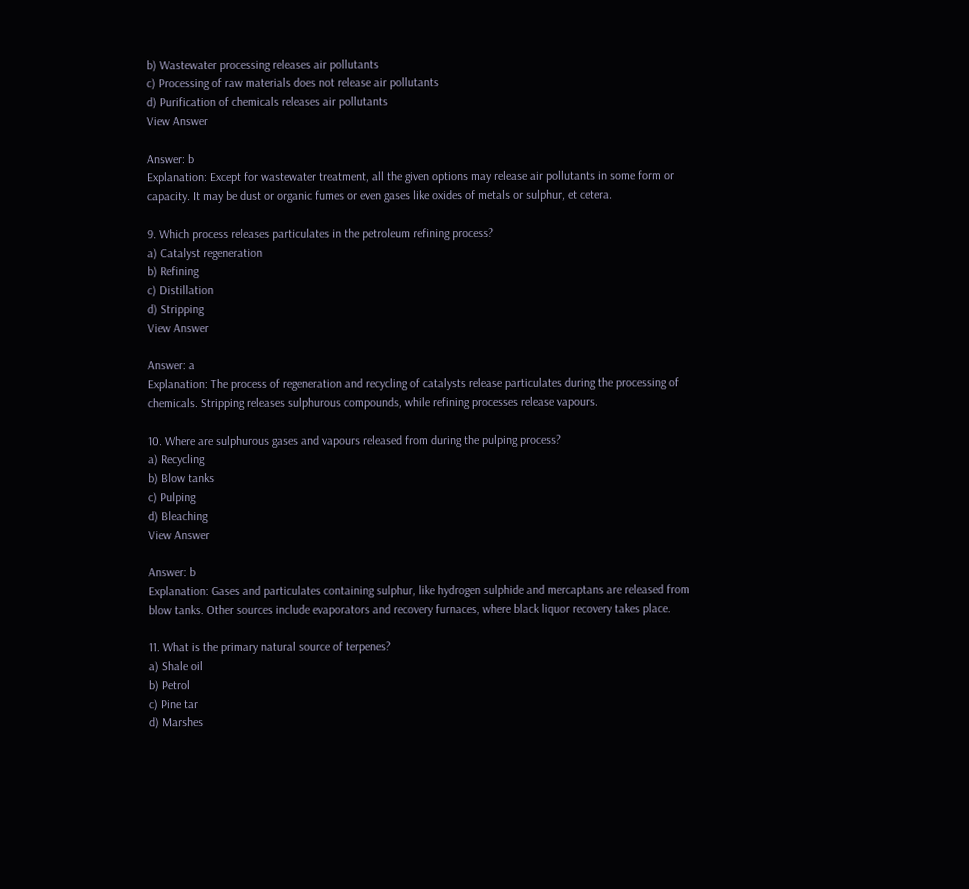b) Wastewater processing releases air pollutants
c) Processing of raw materials does not release air pollutants
d) Purification of chemicals releases air pollutants
View Answer

Answer: b
Explanation: Except for wastewater treatment, all the given options may release air pollutants in some form or capacity. It may be dust or organic fumes or even gases like oxides of metals or sulphur, et cetera.

9. Which process releases particulates in the petroleum refining process?
a) Catalyst regeneration
b) Refining
c) Distillation
d) Stripping
View Answer

Answer: a
Explanation: The process of regeneration and recycling of catalysts release particulates during the processing of chemicals. Stripping releases sulphurous compounds, while refining processes release vapours.

10. Where are sulphurous gases and vapours released from during the pulping process?
a) Recycling
b) Blow tanks
c) Pulping
d) Bleaching
View Answer

Answer: b
Explanation: Gases and particulates containing sulphur, like hydrogen sulphide and mercaptans are released from blow tanks. Other sources include evaporators and recovery furnaces, where black liquor recovery takes place.

11. What is the primary natural source of terpenes?
a) Shale oil
b) Petrol
c) Pine tar
d) Marshes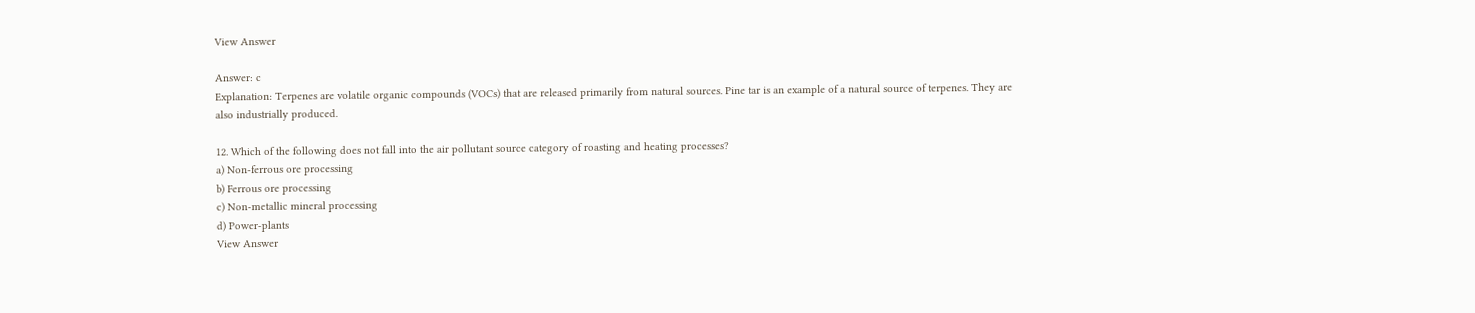View Answer

Answer: c
Explanation: Terpenes are volatile organic compounds (VOCs) that are released primarily from natural sources. Pine tar is an example of a natural source of terpenes. They are also industrially produced.

12. Which of the following does not fall into the air pollutant source category of roasting and heating processes?
a) Non-ferrous ore processing
b) Ferrous ore processing
c) Non-metallic mineral processing
d) Power-plants
View Answer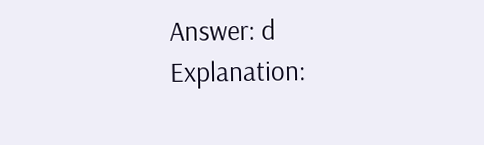Answer: d
Explanation: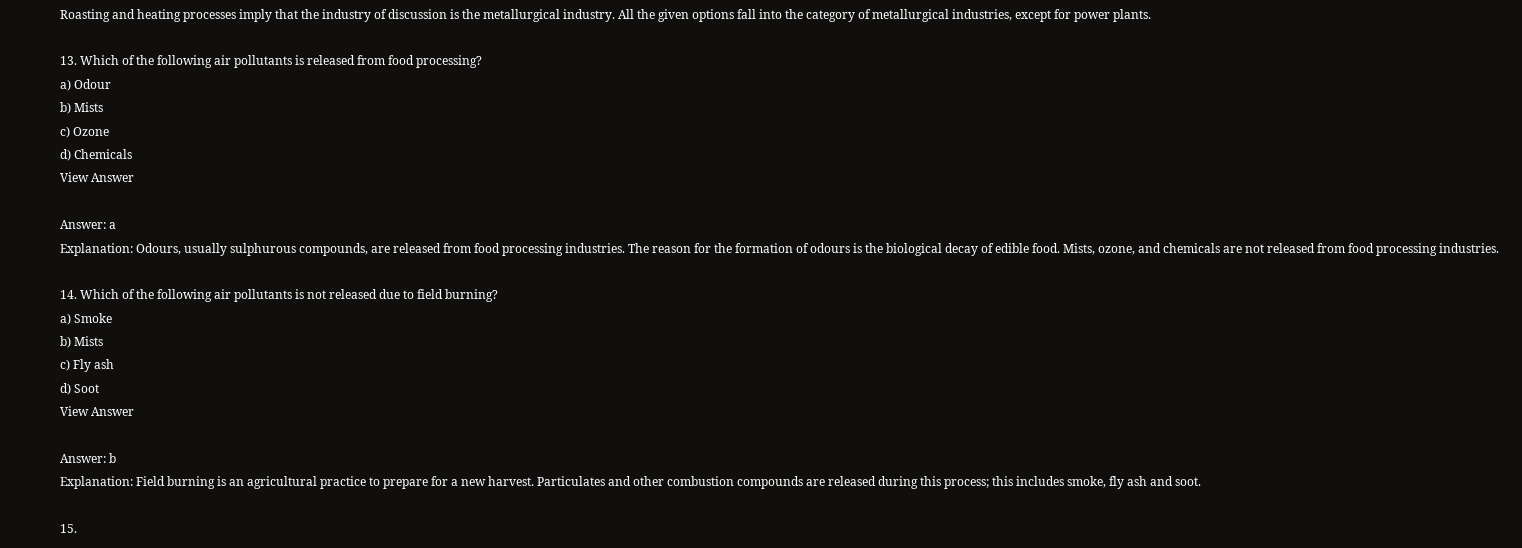Roasting and heating processes imply that the industry of discussion is the metallurgical industry. All the given options fall into the category of metallurgical industries, except for power plants.

13. Which of the following air pollutants is released from food processing?
a) Odour
b) Mists
c) Ozone
d) Chemicals
View Answer

Answer: a
Explanation: Odours, usually sulphurous compounds, are released from food processing industries. The reason for the formation of odours is the biological decay of edible food. Mists, ozone, and chemicals are not released from food processing industries.

14. Which of the following air pollutants is not released due to field burning?
a) Smoke
b) Mists
c) Fly ash
d) Soot
View Answer

Answer: b
Explanation: Field burning is an agricultural practice to prepare for a new harvest. Particulates and other combustion compounds are released during this process; this includes smoke, fly ash and soot.

15.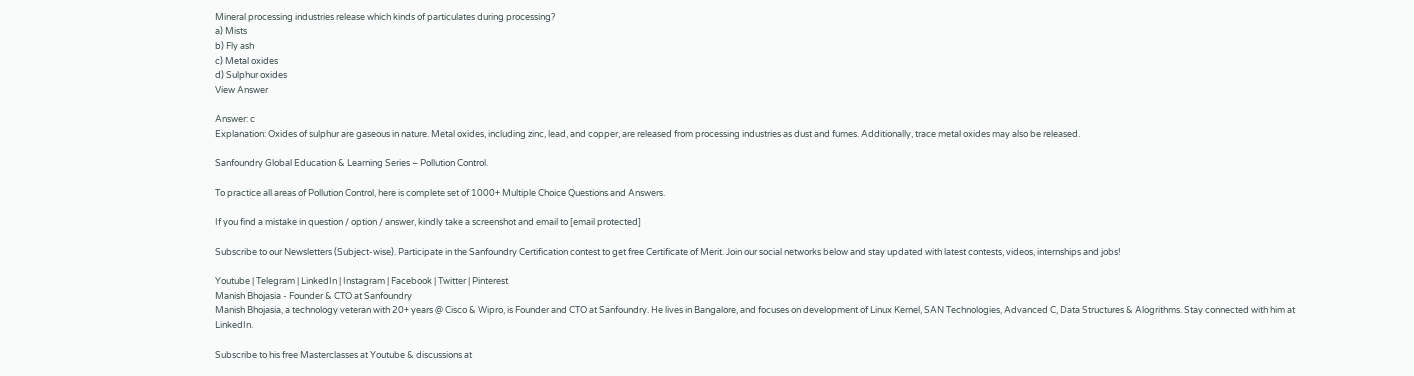Mineral processing industries release which kinds of particulates during processing?
a) Mists
b) Fly ash
c) Metal oxides
d) Sulphur oxides
View Answer

Answer: c
Explanation: Oxides of sulphur are gaseous in nature. Metal oxides, including zinc, lead, and copper, are released from processing industries as dust and fumes. Additionally, trace metal oxides may also be released.

Sanfoundry Global Education & Learning Series – Pollution Control.

To practice all areas of Pollution Control, here is complete set of 1000+ Multiple Choice Questions and Answers.

If you find a mistake in question / option / answer, kindly take a screenshot and email to [email protected]

Subscribe to our Newsletters (Subject-wise). Participate in the Sanfoundry Certification contest to get free Certificate of Merit. Join our social networks below and stay updated with latest contests, videos, internships and jobs!

Youtube | Telegram | LinkedIn | Instagram | Facebook | Twitter | Pinterest
Manish Bhojasia - Founder & CTO at Sanfoundry
Manish Bhojasia, a technology veteran with 20+ years @ Cisco & Wipro, is Founder and CTO at Sanfoundry. He lives in Bangalore, and focuses on development of Linux Kernel, SAN Technologies, Advanced C, Data Structures & Alogrithms. Stay connected with him at LinkedIn.

Subscribe to his free Masterclasses at Youtube & discussions at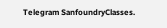Telegram SanfoundryClasses.